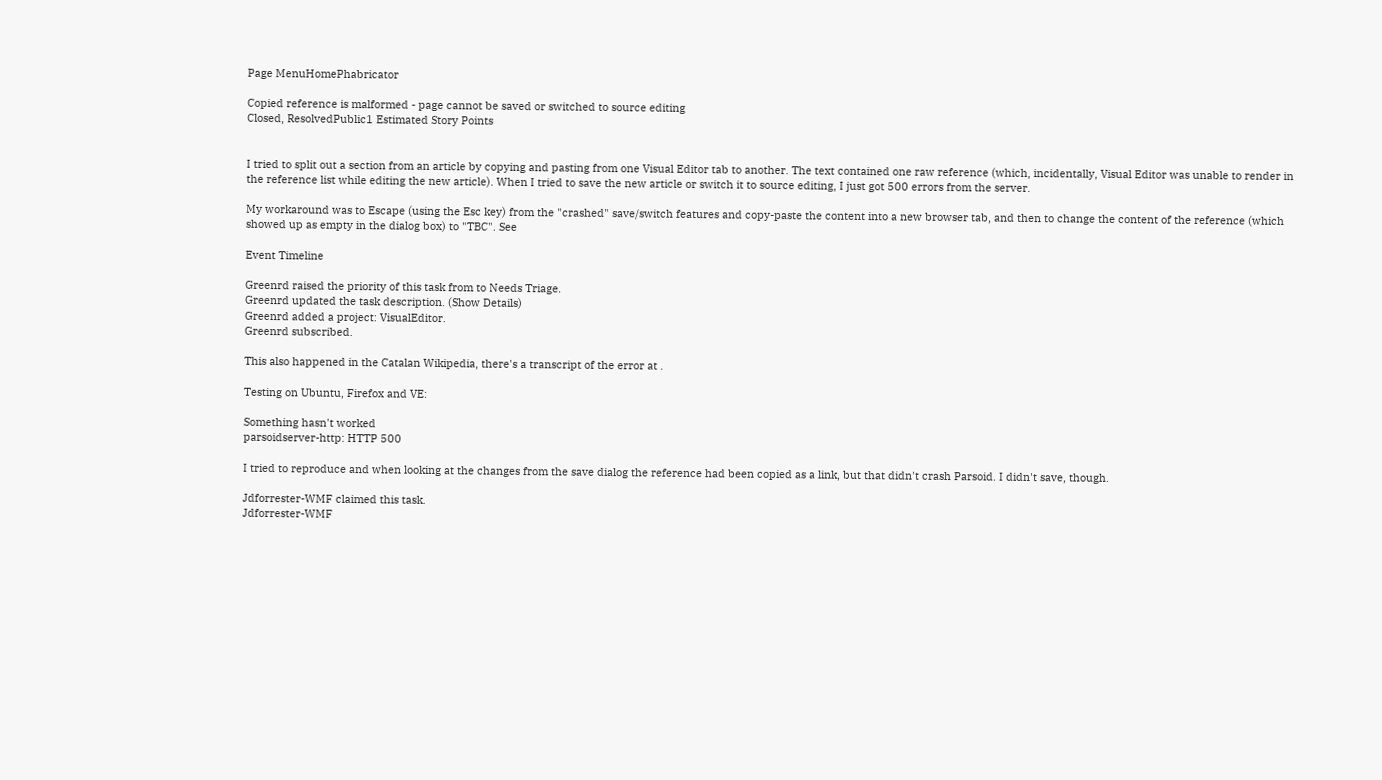Page MenuHomePhabricator

Copied reference is malformed - page cannot be saved or switched to source editing
Closed, ResolvedPublic1 Estimated Story Points


I tried to split out a section from an article by copying and pasting from one Visual Editor tab to another. The text contained one raw reference (which, incidentally, Visual Editor was unable to render in the reference list while editing the new article). When I tried to save the new article or switch it to source editing, I just got 500 errors from the server.

My workaround was to Escape (using the Esc key) from the "crashed" save/switch features and copy-paste the content into a new browser tab, and then to change the content of the reference (which showed up as empty in the dialog box) to "TBC". See

Event Timeline

Greenrd raised the priority of this task from to Needs Triage.
Greenrd updated the task description. (Show Details)
Greenrd added a project: VisualEditor.
Greenrd subscribed.

This also happened in the Catalan Wikipedia, there's a transcript of the error at .

Testing on Ubuntu, Firefox and VE:

Something hasn't worked
parsoidserver-http: HTTP 500

I tried to reproduce and when looking at the changes from the save dialog the reference had been copied as a link, but that didn't crash Parsoid. I didn't save, though.

Jdforrester-WMF claimed this task.
Jdforrester-WMF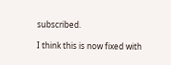subscribed.

I think this is now fixed with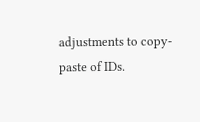adjustments to copy-paste of IDs.